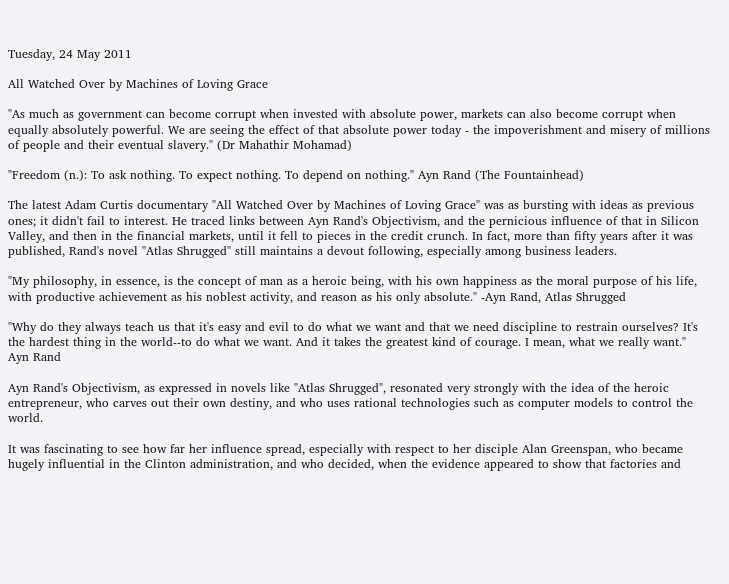Tuesday, 24 May 2011

All Watched Over by Machines of Loving Grace

"As much as government can become corrupt when invested with absolute power, markets can also become corrupt when equally absolutely powerful. We are seeing the effect of that absolute power today - the impoverishment and misery of millions of people and their eventual slavery." (Dr Mahathir Mohamad)

"Freedom (n.): To ask nothing. To expect nothing. To depend on nothing." Ayn Rand (The Fountainhead)

The latest Adam Curtis documentary "All Watched Over by Machines of Loving Grace" was as bursting with ideas as previous ones; it didn't fail to interest. He traced links between Ayn Rand's Objectivism, and the pernicious influence of that in Silicon Valley, and then in the financial markets, until it fell to pieces in the credit crunch. In fact, more than fifty years after it was published, Rand's novel "Atlas Shrugged" still maintains a devout following, especially among business leaders.

"My philosophy, in essence, is the concept of man as a heroic being, with his own happiness as the moral purpose of his life, with productive achievement as his noblest activity, and reason as his only absolute." -Ayn Rand, Atlas Shrugged

"Why do they always teach us that it's easy and evil to do what we want and that we need discipline to restrain ourselves? It's the hardest thing in the world--to do what we want. And it takes the greatest kind of courage. I mean, what we really want." Ayn Rand

Ayn Rand's Objectivism, as expressed in novels like "Atlas Shrugged", resonated very strongly with the idea of the heroic entrepreneur, who carves out their own destiny, and who uses rational technologies such as computer models to control the world.

It was fascinating to see how far her influence spread, especially with respect to her disciple Alan Greenspan, who became hugely influential in the Clinton administration, and who decided, when the evidence appeared to show that factories and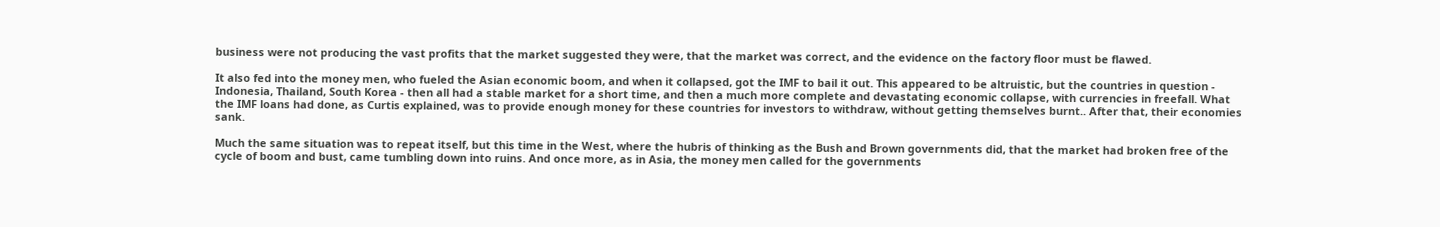business were not producing the vast profits that the market suggested they were, that the market was correct, and the evidence on the factory floor must be flawed.

It also fed into the money men, who fueled the Asian economic boom, and when it collapsed, got the IMF to bail it out. This appeared to be altruistic, but the countries in question - Indonesia, Thailand, South Korea - then all had a stable market for a short time, and then a much more complete and devastating economic collapse, with currencies in freefall. What the IMF loans had done, as Curtis explained, was to provide enough money for these countries for investors to withdraw, without getting themselves burnt.. After that, their economies sank.

Much the same situation was to repeat itself, but this time in the West, where the hubris of thinking as the Bush and Brown governments did, that the market had broken free of the cycle of boom and bust, came tumbling down into ruins. And once more, as in Asia, the money men called for the governments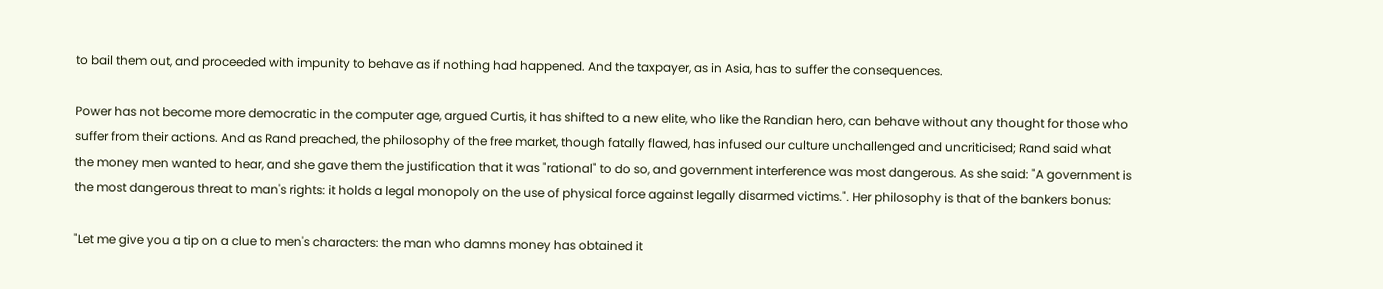to bail them out, and proceeded with impunity to behave as if nothing had happened. And the taxpayer, as in Asia, has to suffer the consequences.

Power has not become more democratic in the computer age, argued Curtis, it has shifted to a new elite, who like the Randian hero, can behave without any thought for those who suffer from their actions. And as Rand preached, the philosophy of the free market, though fatally flawed, has infused our culture unchallenged and uncriticised; Rand said what the money men wanted to hear, and she gave them the justification that it was "rational" to do so, and government interference was most dangerous. As she said: "A government is the most dangerous threat to man's rights: it holds a legal monopoly on the use of physical force against legally disarmed victims.". Her philosophy is that of the bankers bonus:

"Let me give you a tip on a clue to men's characters: the man who damns money has obtained it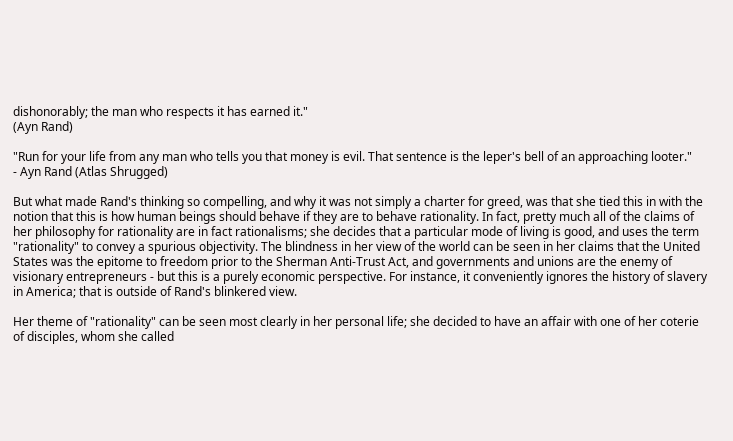dishonorably; the man who respects it has earned it."
(Ayn Rand)

"Run for your life from any man who tells you that money is evil. That sentence is the leper's bell of an approaching looter."
- Ayn Rand (Atlas Shrugged)

But what made Rand's thinking so compelling, and why it was not simply a charter for greed, was that she tied this in with the notion that this is how human beings should behave if they are to behave rationality. In fact, pretty much all of the claims of her philosophy for rationality are in fact rationalisms; she decides that a particular mode of living is good, and uses the term "rationality" to convey a spurious objectivity. The blindness in her view of the world can be seen in her claims that the United States was the epitome to freedom prior to the Sherman Anti-Trust Act, and governments and unions are the enemy of visionary entrepreneurs - but this is a purely economic perspective. For instance, it conveniently ignores the history of slavery in America; that is outside of Rand's blinkered view.

Her theme of "rationality" can be seen most clearly in her personal life; she decided to have an affair with one of her coterie of disciples, whom she called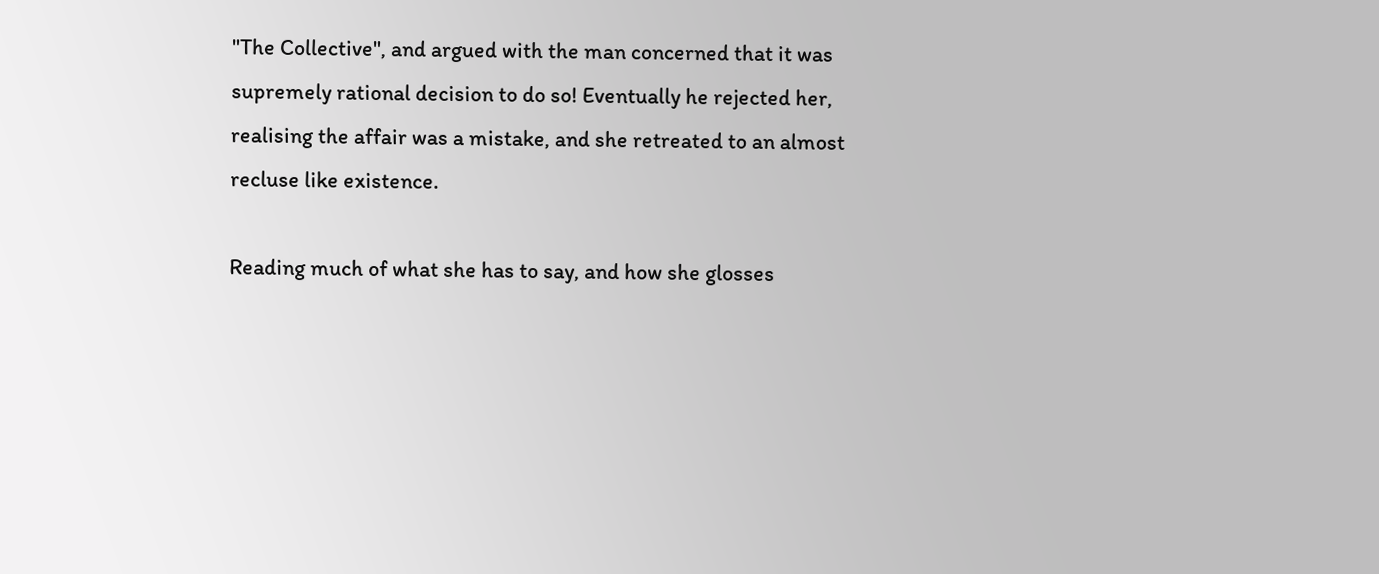"The Collective", and argued with the man concerned that it was supremely rational decision to do so! Eventually he rejected her, realising the affair was a mistake, and she retreated to an almost recluse like existence.

Reading much of what she has to say, and how she glosses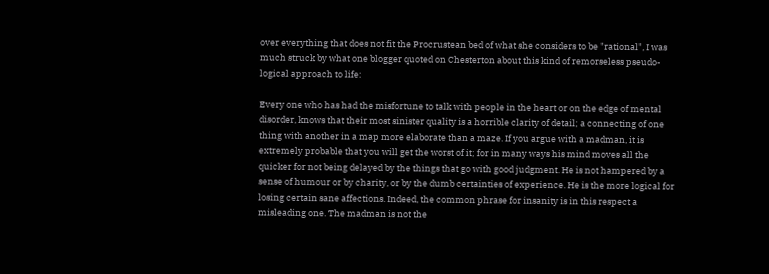over everything that does not fit the Procrustean bed of what she considers to be "rational", I was much struck by what one blogger quoted on Chesterton about this kind of remorseless pseudo-logical approach to life:

Every one who has had the misfortune to talk with people in the heart or on the edge of mental disorder, knows that their most sinister quality is a horrible clarity of detail; a connecting of one thing with another in a map more elaborate than a maze. If you argue with a madman, it is extremely probable that you will get the worst of it; for in many ways his mind moves all the quicker for not being delayed by the things that go with good judgment. He is not hampered by a sense of humour or by charity, or by the dumb certainties of experience. He is the more logical for losing certain sane affections. Indeed, the common phrase for insanity is in this respect a misleading one. The madman is not the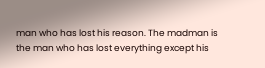man who has lost his reason. The madman is the man who has lost everything except his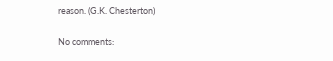reason. (G.K. Chesterton)

No comments: